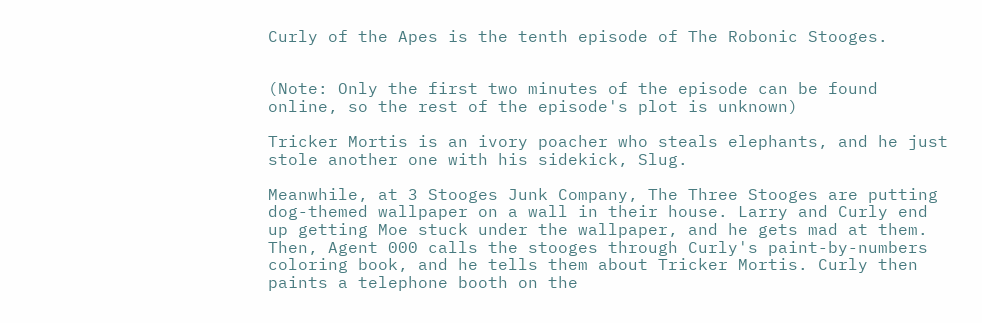Curly of the Apes is the tenth episode of The Robonic Stooges.


(Note: Only the first two minutes of the episode can be found online, so the rest of the episode's plot is unknown)

Tricker Mortis is an ivory poacher who steals elephants, and he just stole another one with his sidekick, Slug.

Meanwhile, at 3 Stooges Junk Company, The Three Stooges are putting dog-themed wallpaper on a wall in their house. Larry and Curly end up getting Moe stuck under the wallpaper, and he gets mad at them. Then, Agent 000 calls the stooges through Curly's paint-by-numbers coloring book, and he tells them about Tricker Mortis. Curly then paints a telephone booth on the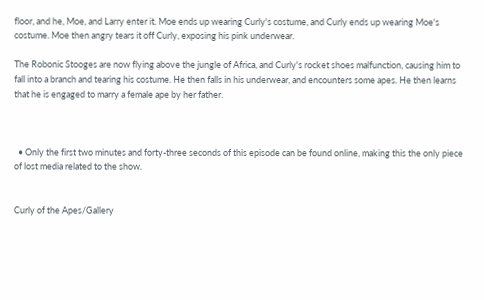floor, and he, Moe, and Larry enter it. Moe ends up wearing Curly's costume, and Curly ends up wearing Moe's costume. Moe then angry tears it off Curly, exposing his pink underwear.

The Robonic Stooges are now flying above the jungle of Africa, and Curly's rocket shoes malfunction, causing him to fall into a branch and tearing his costume. He then falls in his underwear, and encounters some apes. He then learns that he is engaged to marry a female ape by her father.



  • Only the first two minutes and forty-three seconds of this episode can be found online, making this the only piece of lost media related to the show.


Curly of the Apes/Gallery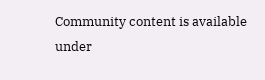Community content is available under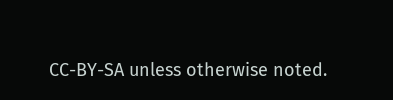CC-BY-SA unless otherwise noted.